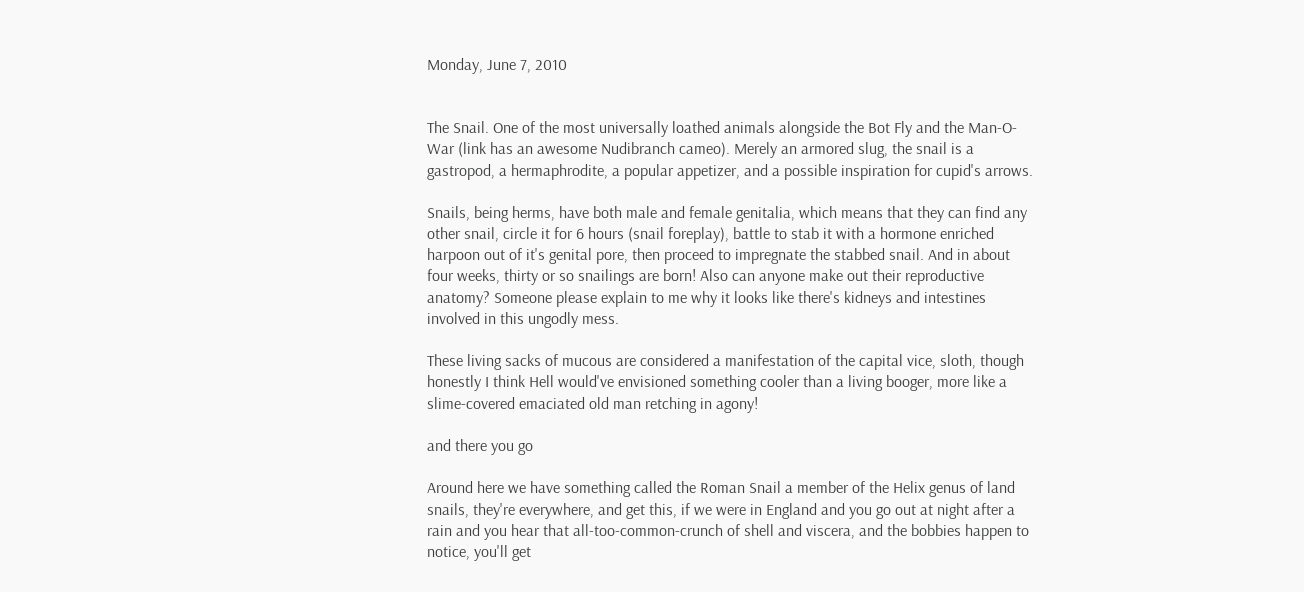Monday, June 7, 2010


The Snail. One of the most universally loathed animals alongside the Bot Fly and the Man-O-War (link has an awesome Nudibranch cameo). Merely an armored slug, the snail is a gastropod, a hermaphrodite, a popular appetizer, and a possible inspiration for cupid's arrows.

Snails, being herms, have both male and female genitalia, which means that they can find any other snail, circle it for 6 hours (snail foreplay), battle to stab it with a hormone enriched harpoon out of it's genital pore, then proceed to impregnate the stabbed snail. And in about four weeks, thirty or so snailings are born! Also can anyone make out their reproductive anatomy? Someone please explain to me why it looks like there's kidneys and intestines involved in this ungodly mess.

These living sacks of mucous are considered a manifestation of the capital vice, sloth, though honestly I think Hell would've envisioned something cooler than a living booger, more like a slime-covered emaciated old man retching in agony!

and there you go

Around here we have something called the Roman Snail a member of the Helix genus of land snails, they're everywhere, and get this, if we were in England and you go out at night after a rain and you hear that all-too-common-crunch of shell and viscera, and the bobbies happen to notice, you'll get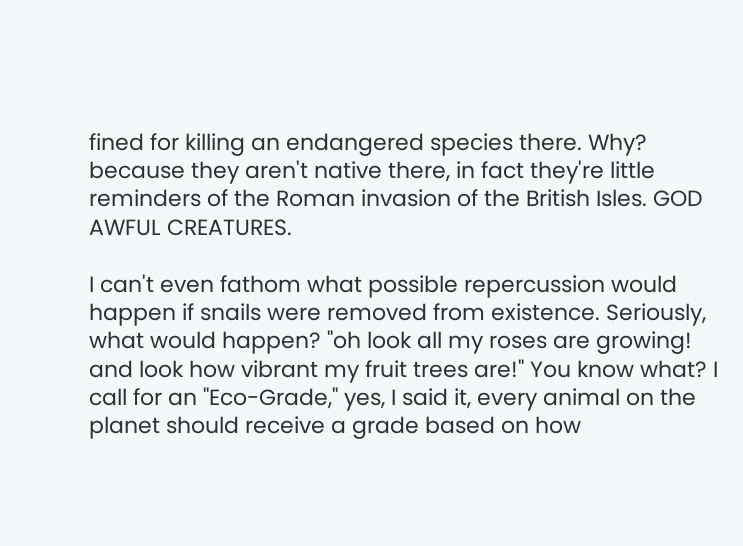fined for killing an endangered species there. Why? because they aren't native there, in fact they're little reminders of the Roman invasion of the British Isles. GOD AWFUL CREATURES.

I can't even fathom what possible repercussion would happen if snails were removed from existence. Seriously, what would happen? "oh look all my roses are growing! and look how vibrant my fruit trees are!" You know what? I call for an "Eco-Grade," yes, I said it, every animal on the planet should receive a grade based on how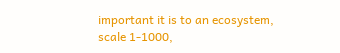important it is to an ecosystem, scale 1-1000,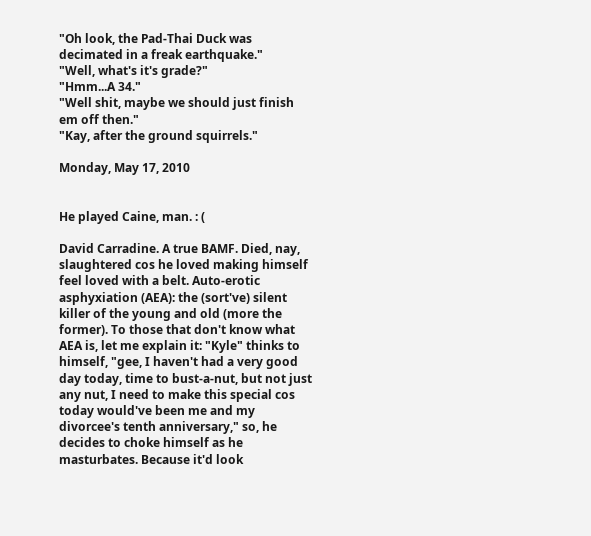"Oh look, the Pad-Thai Duck was decimated in a freak earthquake."
"Well, what's it's grade?"
"Hmm...A 34."
"Well shit, maybe we should just finish em off then."
"Kay, after the ground squirrels."

Monday, May 17, 2010


He played Caine, man. : (

David Carradine. A true BAMF. Died, nay, slaughtered cos he loved making himself feel loved with a belt. Auto-erotic asphyxiation (AEA): the (sort've) silent killer of the young and old (more the former). To those that don't know what AEA is, let me explain it: "Kyle" thinks to himself, "gee, I haven't had a very good day today, time to bust-a-nut, but not just any nut, I need to make this special cos today would've been me and my divorcee's tenth anniversary," so, he decides to choke himself as he masturbates. Because it'd look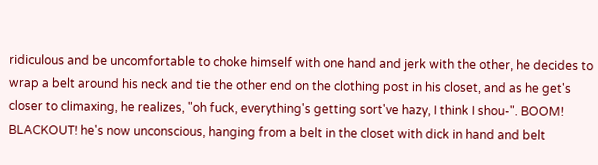ridiculous and be uncomfortable to choke himself with one hand and jerk with the other, he decides to wrap a belt around his neck and tie the other end on the clothing post in his closet, and as he get's closer to climaxing, he realizes, "oh fuck, everything's getting sort've hazy, I think I shou-". BOOM! BLACKOUT! he's now unconscious, hanging from a belt in the closet with dick in hand and belt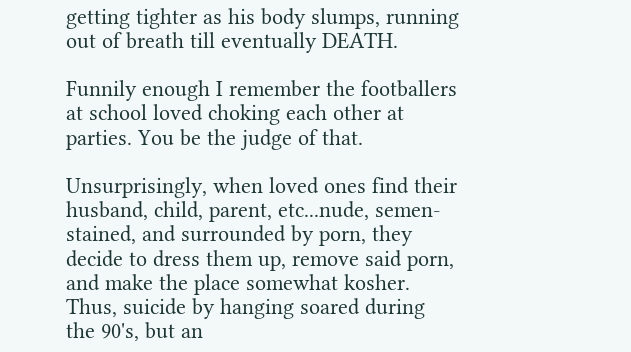getting tighter as his body slumps, running out of breath till eventually DEATH.

Funnily enough I remember the footballers at school loved choking each other at parties. You be the judge of that.

Unsurprisingly, when loved ones find their husband, child, parent, etc...nude, semen-stained, and surrounded by porn, they decide to dress them up, remove said porn, and make the place somewhat kosher. Thus, suicide by hanging soared during the 90's, but an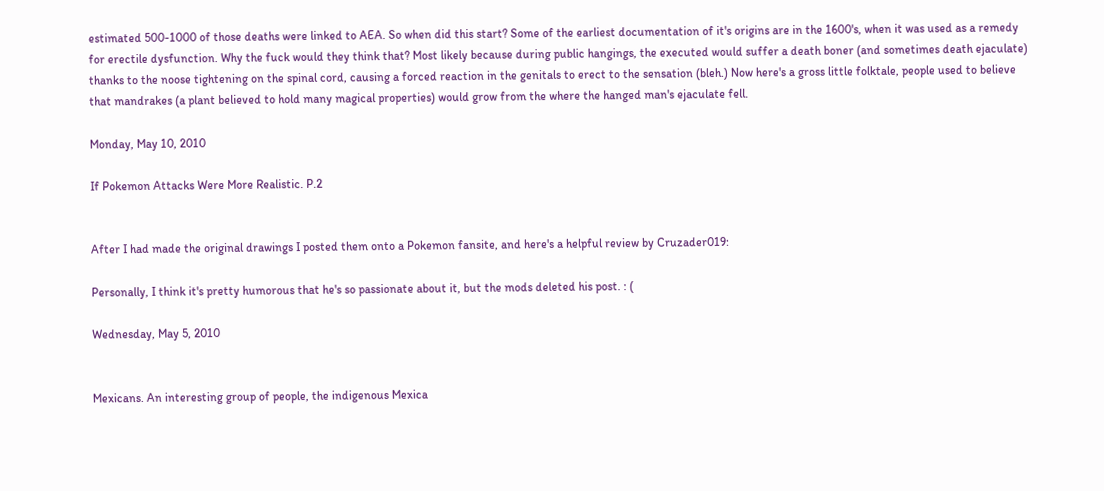estimated 500-1000 of those deaths were linked to AEA. So when did this start? Some of the earliest documentation of it's origins are in the 1600's, when it was used as a remedy for erectile dysfunction. Why the fuck would they think that? Most likely because during public hangings, the executed would suffer a death boner (and sometimes death ejaculate) thanks to the noose tightening on the spinal cord, causing a forced reaction in the genitals to erect to the sensation (bleh.) Now here's a gross little folktale, people used to believe that mandrakes (a plant believed to hold many magical properties) would grow from the where the hanged man's ejaculate fell.

Monday, May 10, 2010

If Pokemon Attacks Were More Realistic. P.2


After I had made the original drawings I posted them onto a Pokemon fansite, and here's a helpful review by Cruzader019:

Personally, I think it's pretty humorous that he's so passionate about it, but the mods deleted his post. : (

Wednesday, May 5, 2010


Mexicans. An interesting group of people, the indigenous Mexica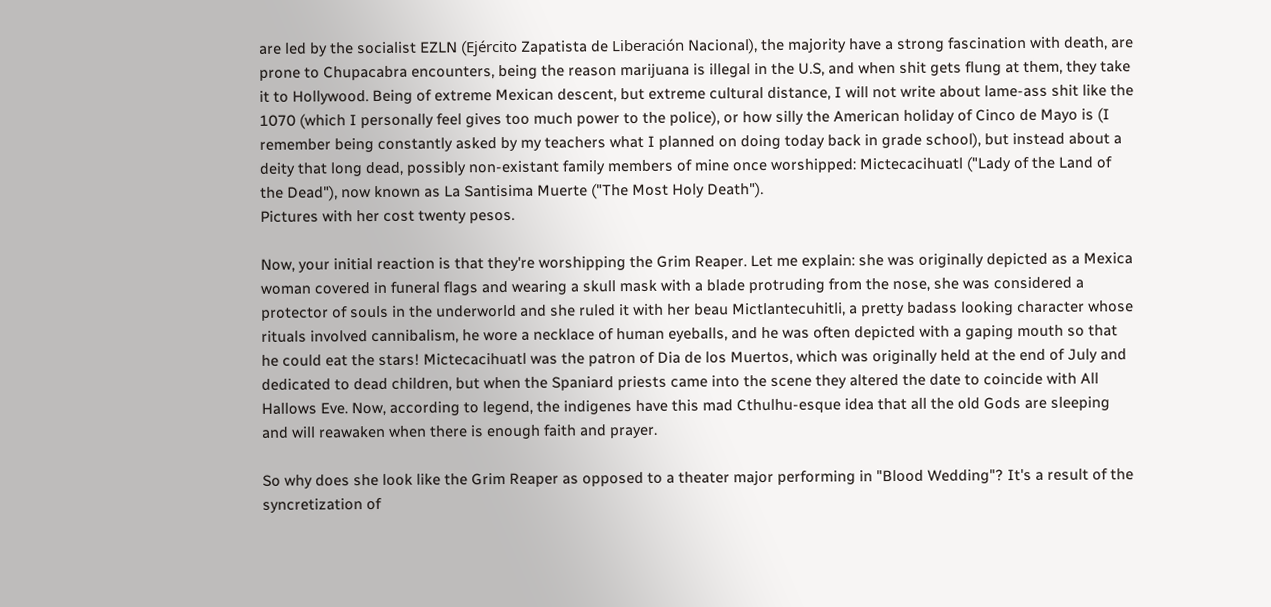are led by the socialist EZLN (Ejército Zapatista de Liberación Nacional), the majority have a strong fascination with death, are prone to Chupacabra encounters, being the reason marijuana is illegal in the U.S, and when shit gets flung at them, they take it to Hollywood. Being of extreme Mexican descent, but extreme cultural distance, I will not write about lame-ass shit like the 1070 (which I personally feel gives too much power to the police), or how silly the American holiday of Cinco de Mayo is (I remember being constantly asked by my teachers what I planned on doing today back in grade school), but instead about a deity that long dead, possibly non-existant family members of mine once worshipped: Mictecacihuatl ("Lady of the Land of the Dead"), now known as La Santisima Muerte ("The Most Holy Death").
Pictures with her cost twenty pesos.

Now, your initial reaction is that they're worshipping the Grim Reaper. Let me explain: she was originally depicted as a Mexica woman covered in funeral flags and wearing a skull mask with a blade protruding from the nose, she was considered a protector of souls in the underworld and she ruled it with her beau Mictlantecuhitli, a pretty badass looking character whose rituals involved cannibalism, he wore a necklace of human eyeballs, and he was often depicted with a gaping mouth so that he could eat the stars! Mictecacihuatl was the patron of Dia de los Muertos, which was originally held at the end of July and dedicated to dead children, but when the Spaniard priests came into the scene they altered the date to coincide with All Hallows Eve. Now, according to legend, the indigenes have this mad Cthulhu-esque idea that all the old Gods are sleeping and will reawaken when there is enough faith and prayer.

So why does she look like the Grim Reaper as opposed to a theater major performing in "Blood Wedding"? It's a result of the syncretization of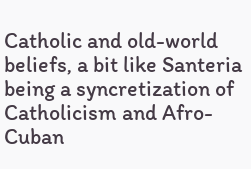Catholic and old-world beliefs, a bit like Santeria being a syncretization of Catholicism and Afro-Cuban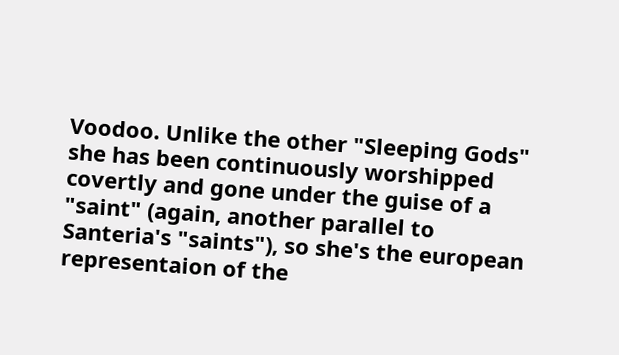Voodoo. Unlike the other "Sleeping Gods" she has been continuously worshipped covertly and gone under the guise of a "saint" (again, another parallel to Santeria's "saints"), so she's the european representaion of the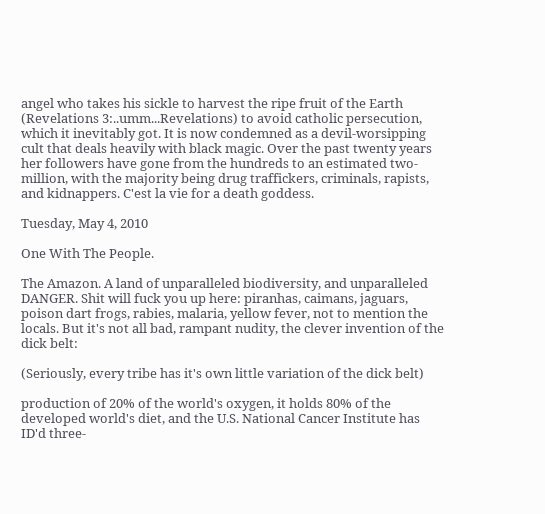angel who takes his sickle to harvest the ripe fruit of the Earth (Revelations 3:..umm...Revelations) to avoid catholic persecution, which it inevitably got. It is now condemned as a devil-worsipping cult that deals heavily with black magic. Over the past twenty years her followers have gone from the hundreds to an estimated two-million, with the majority being drug traffickers, criminals, rapists, and kidnappers. C'est la vie for a death goddess.

Tuesday, May 4, 2010

One With The People.

The Amazon. A land of unparalleled biodiversity, and unparalleled DANGER. Shit will fuck you up here: piranhas, caimans, jaguars, poison dart frogs, rabies, malaria, yellow fever, not to mention the locals. But it's not all bad, rampant nudity, the clever invention of the dick belt:

(Seriously, every tribe has it's own little variation of the dick belt)

production of 20% of the world's oxygen, it holds 80% of the developed world's diet, and the U.S. National Cancer Institute has ID'd three-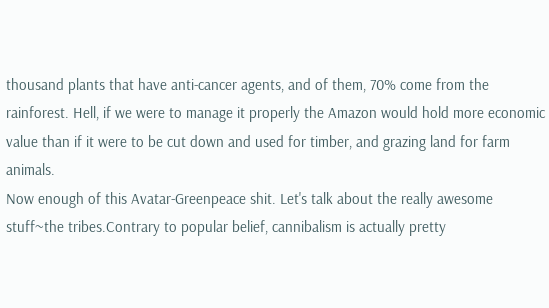thousand plants that have anti-cancer agents, and of them, 70% come from the rainforest. Hell, if we were to manage it properly the Amazon would hold more economic value than if it were to be cut down and used for timber, and grazing land for farm animals.
Now enough of this Avatar-Greenpeace shit. Let's talk about the really awesome stuff~the tribes.Contrary to popular belief, cannibalism is actually pretty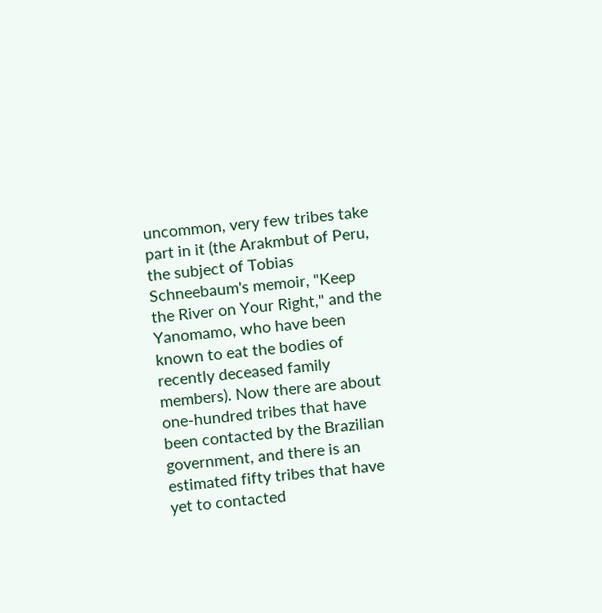uncommon, very few tribes take part in it (the Arakmbut of Peru, the subject of Tobias Schneebaum's memoir, "Keep the River on Your Right," and the Yanomamo, who have been known to eat the bodies of recently deceased family members). Now there are about one-hundred tribes that have been contacted by the Brazilian government, and there is an estimated fifty tribes that have yet to contacted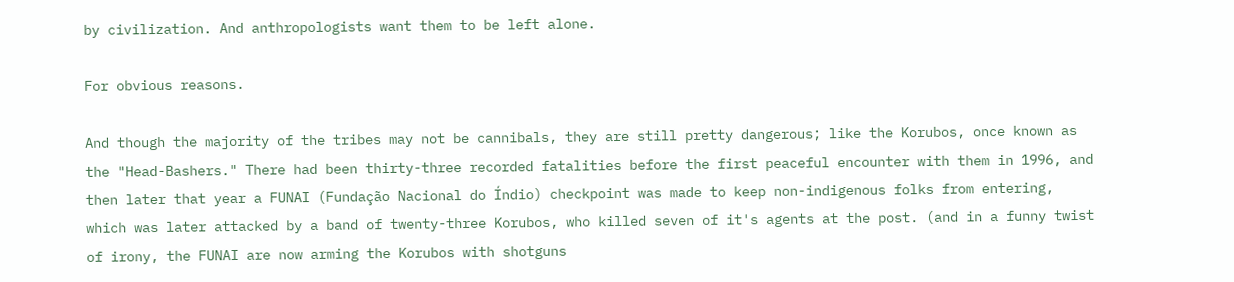by civilization. And anthropologists want them to be left alone.

For obvious reasons.

And though the majority of the tribes may not be cannibals, they are still pretty dangerous; like the Korubos, once known as the "Head-Bashers." There had been thirty-three recorded fatalities before the first peaceful encounter with them in 1996, and then later that year a FUNAI (Fundação Nacional do Índio) checkpoint was made to keep non-indigenous folks from entering, which was later attacked by a band of twenty-three Korubos, who killed seven of it's agents at the post. (and in a funny twist of irony, the FUNAI are now arming the Korubos with shotguns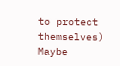to protect themselves)
Maybe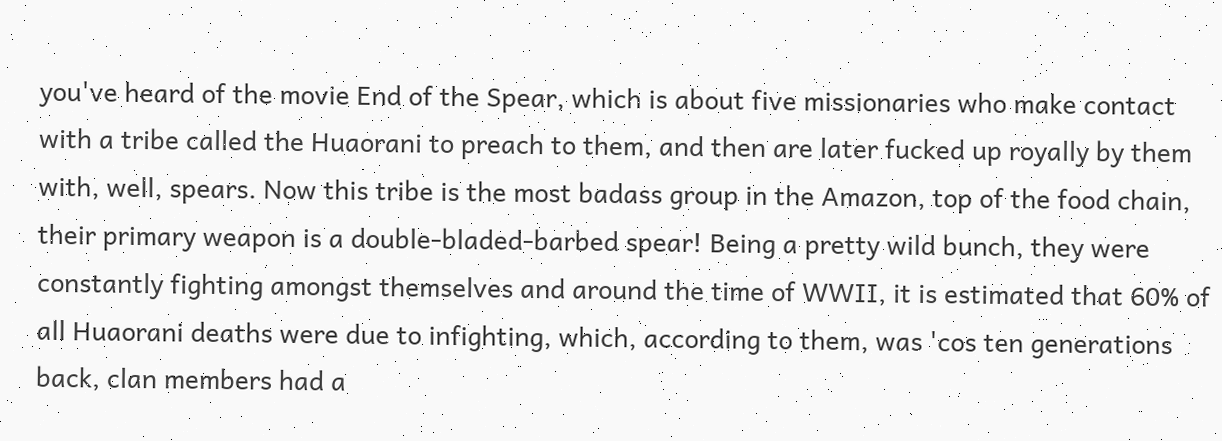you've heard of the movie End of the Spear, which is about five missionaries who make contact with a tribe called the Huaorani to preach to them, and then are later fucked up royally by them with, well, spears. Now this tribe is the most badass group in the Amazon, top of the food chain, their primary weapon is a double-bladed-barbed spear! Being a pretty wild bunch, they were constantly fighting amongst themselves and around the time of WWII, it is estimated that 60% of all Huaorani deaths were due to infighting, which, according to them, was 'cos ten generations back, clan members had a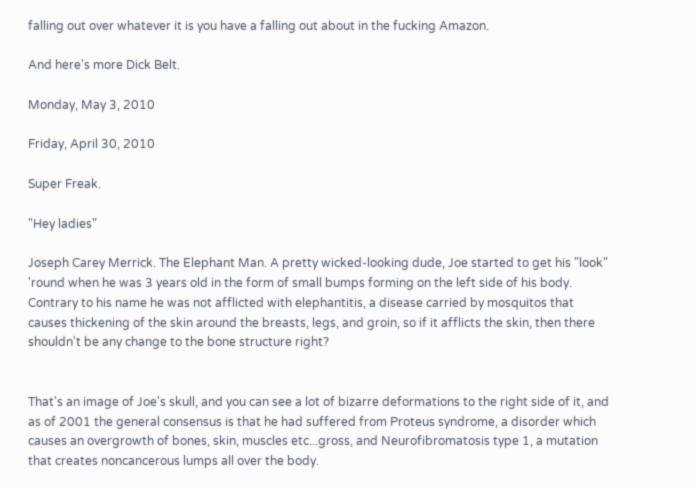falling out over whatever it is you have a falling out about in the fucking Amazon.

And here's more Dick Belt.

Monday, May 3, 2010

Friday, April 30, 2010

Super Freak.

"Hey ladies"

Joseph Carey Merrick. The Elephant Man. A pretty wicked-looking dude, Joe started to get his "look" 'round when he was 3 years old in the form of small bumps forming on the left side of his body. Contrary to his name he was not afflicted with elephantitis, a disease carried by mosquitos that causes thickening of the skin around the breasts, legs, and groin, so if it afflicts the skin, then there shouldn't be any change to the bone structure right?


That's an image of Joe's skull, and you can see a lot of bizarre deformations to the right side of it, and as of 2001 the general consensus is that he had suffered from Proteus syndrome, a disorder which causes an overgrowth of bones, skin, muscles etc...gross, and Neurofibromatosis type 1, a mutation that creates noncancerous lumps all over the body.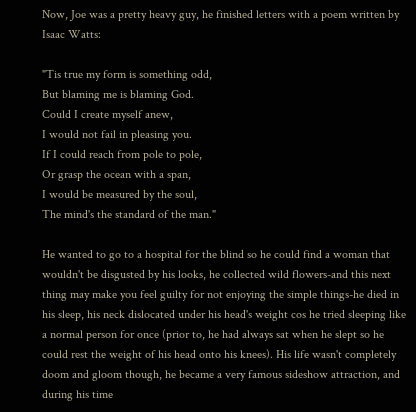Now, Joe was a pretty heavy guy, he finished letters with a poem written by Isaac Watts:

"Tis true my form is something odd,
But blaming me is blaming God.
Could I create myself anew,
I would not fail in pleasing you.
If I could reach from pole to pole,
Or grasp the ocean with a span,
I would be measured by the soul,
The mind's the standard of the man."

He wanted to go to a hospital for the blind so he could find a woman that wouldn't be disgusted by his looks, he collected wild flowers-and this next thing may make you feel guilty for not enjoying the simple things-he died in his sleep, his neck dislocated under his head's weight cos he tried sleeping like a normal person for once (prior to, he had always sat when he slept so he could rest the weight of his head onto his knees). His life wasn't completely doom and gloom though, he became a very famous sideshow attraction, and during his time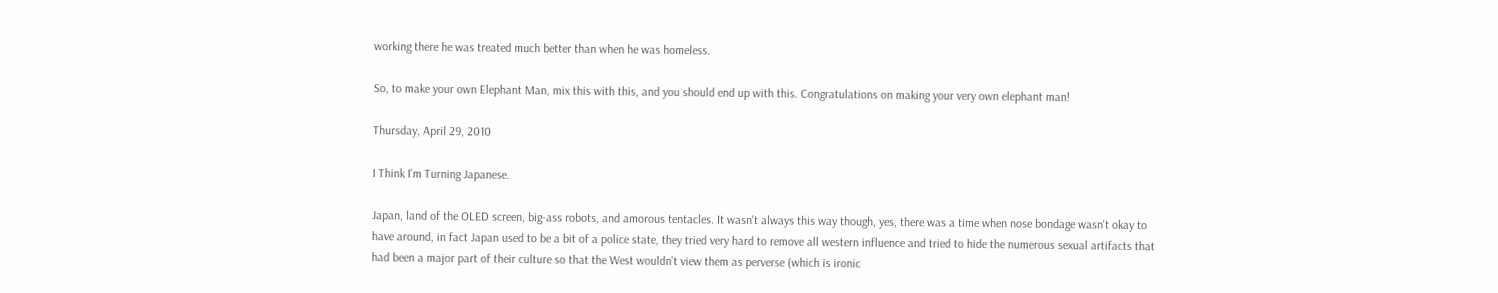working there he was treated much better than when he was homeless.

So, to make your own Elephant Man, mix this with this, and you should end up with this. Congratulations on making your very own elephant man!

Thursday, April 29, 2010

I Think I'm Turning Japanese.

Japan, land of the OLED screen, big-ass robots, and amorous tentacles. It wasn't always this way though, yes, there was a time when nose bondage wasn't okay to have around, in fact Japan used to be a bit of a police state, they tried very hard to remove all western influence and tried to hide the numerous sexual artifacts that had been a major part of their culture so that the West wouldn't view them as perverse (which is ironic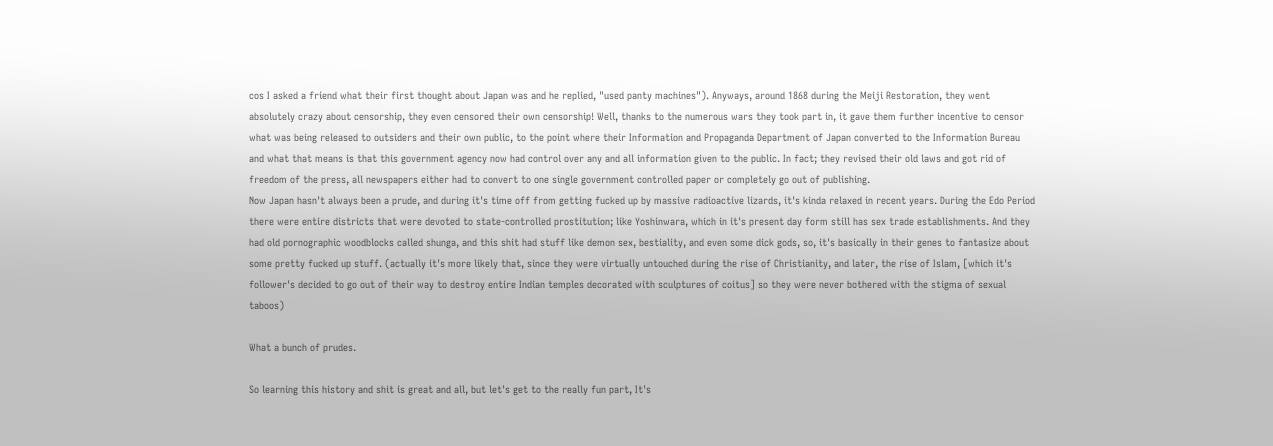cos I asked a friend what their first thought about Japan was and he replied, "used panty machines"). Anyways, around 1868 during the Meiji Restoration, they went absolutely crazy about censorship, they even censored their own censorship! Well, thanks to the numerous wars they took part in, it gave them further incentive to censor what was being released to outsiders and their own public, to the point where their Information and Propaganda Department of Japan converted to the Information Bureau and what that means is that this government agency now had control over any and all information given to the public. In fact; they revised their old laws and got rid of freedom of the press, all newspapers either had to convert to one single government controlled paper or completely go out of publishing.
Now Japan hasn't always been a prude, and during it's time off from getting fucked up by massive radioactive lizards, it's kinda relaxed in recent years. During the Edo Period there were entire districts that were devoted to state-controlled prostitution; like Yoshinwara, which in it's present day form still has sex trade establishments. And they had old pornographic woodblocks called shunga, and this shit had stuff like demon sex, bestiality, and even some dick gods, so, it's basically in their genes to fantasize about some pretty fucked up stuff. (actually it's more likely that, since they were virtually untouched during the rise of Christianity, and later, the rise of Islam, [which it's follower's decided to go out of their way to destroy entire Indian temples decorated with sculptures of coitus] so they were never bothered with the stigma of sexual taboos)

What a bunch of prudes.

So learning this history and shit is great and all, but let's get to the really fun part, It's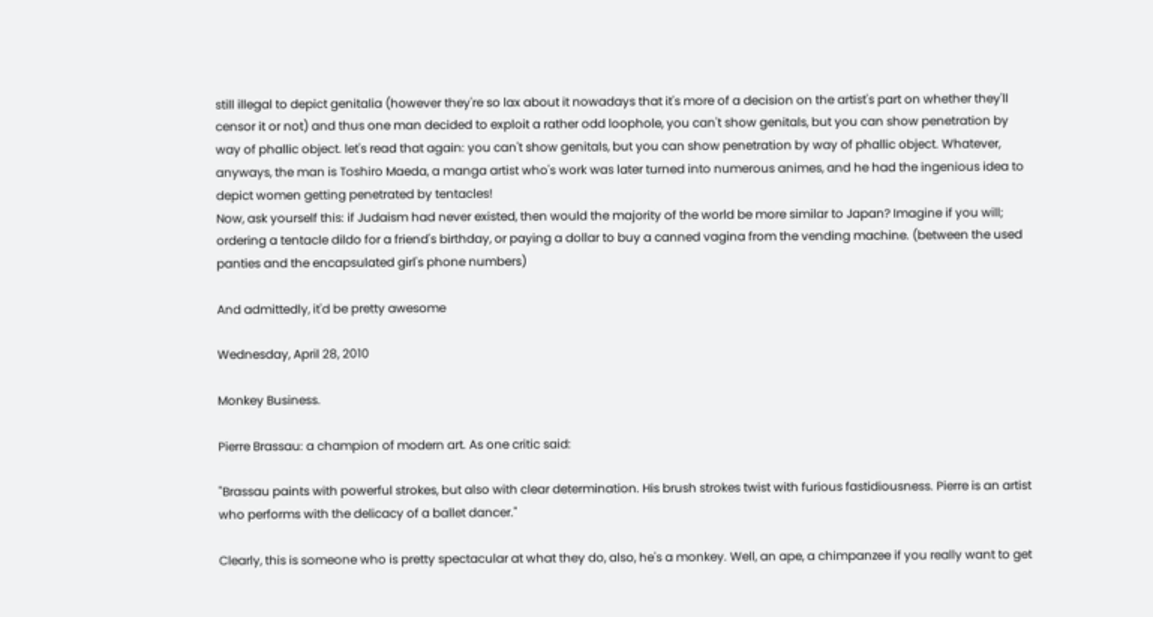still illegal to depict genitalia (however they're so lax about it nowadays that it's more of a decision on the artist's part on whether they'll censor it or not) and thus one man decided to exploit a rather odd loophole, you can't show genitals, but you can show penetration by way of phallic object. let's read that again: you can't show genitals, but you can show penetration by way of phallic object. Whatever, anyways, the man is Toshiro Maeda, a manga artist who's work was later turned into numerous animes, and he had the ingenious idea to depict women getting penetrated by tentacles!
Now, ask yourself this: if Judaism had never existed, then would the majority of the world be more similar to Japan? Imagine if you will; ordering a tentacle dildo for a friend's birthday, or paying a dollar to buy a canned vagina from the vending machine. (between the used panties and the encapsulated girl's phone numbers)

And admittedly, it'd be pretty awesome

Wednesday, April 28, 2010

Monkey Business.

Pierre Brassau: a champion of modern art. As one critic said:

"Brassau paints with powerful strokes, but also with clear determination. His brush strokes twist with furious fastidiousness. Pierre is an artist who performs with the delicacy of a ballet dancer."

Clearly, this is someone who is pretty spectacular at what they do, also, he's a monkey. Well, an ape, a chimpanzee if you really want to get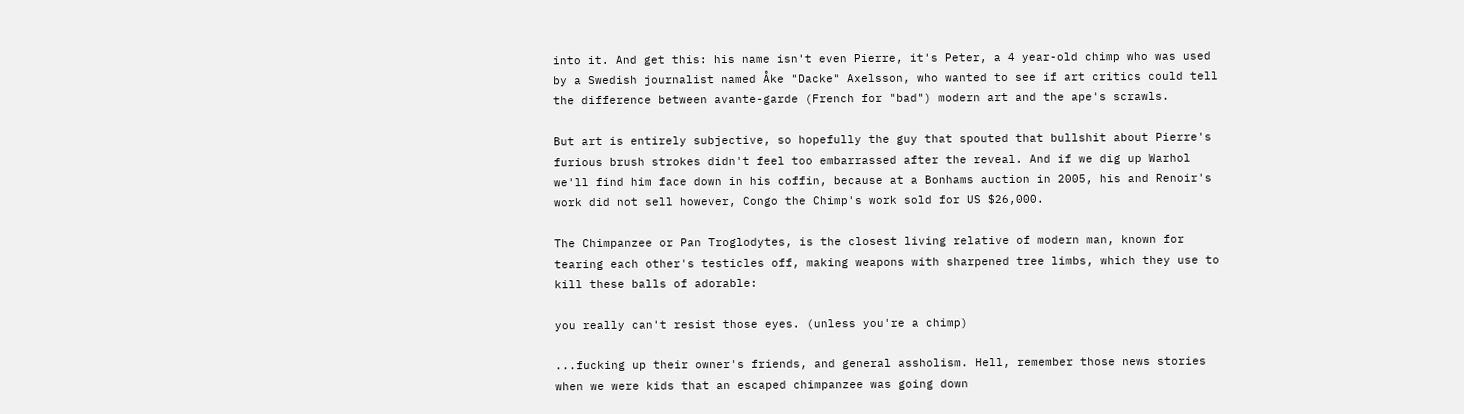into it. And get this: his name isn't even Pierre, it's Peter, a 4 year-old chimp who was used by a Swedish journalist named Åke "Dacke" Axelsson, who wanted to see if art critics could tell the difference between avante-garde (French for "bad") modern art and the ape's scrawls.

But art is entirely subjective, so hopefully the guy that spouted that bullshit about Pierre's furious brush strokes didn't feel too embarrassed after the reveal. And if we dig up Warhol we'll find him face down in his coffin, because at a Bonhams auction in 2005, his and Renoir's work did not sell however, Congo the Chimp's work sold for US $26,000.

The Chimpanzee or Pan Troglodytes, is the closest living relative of modern man, known for tearing each other's testicles off, making weapons with sharpened tree limbs, which they use to kill these balls of adorable:

you really can't resist those eyes. (unless you're a chimp)

...fucking up their owner's friends, and general assholism. Hell, remember those news stories when we were kids that an escaped chimpanzee was going down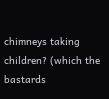chimneys taking children? (which the bastards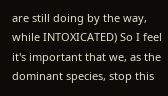are still doing by the way, while INTOXICATED) So I feel it's important that we, as the dominant species, stop this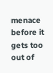menace before it gets too out of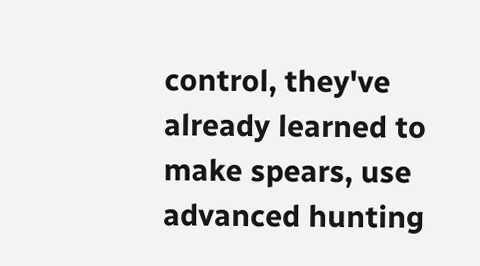control, they've already learned to make spears, use advanced hunting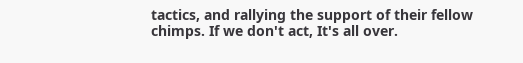tactics, and rallying the support of their fellow chimps. If we don't act, It's all over.